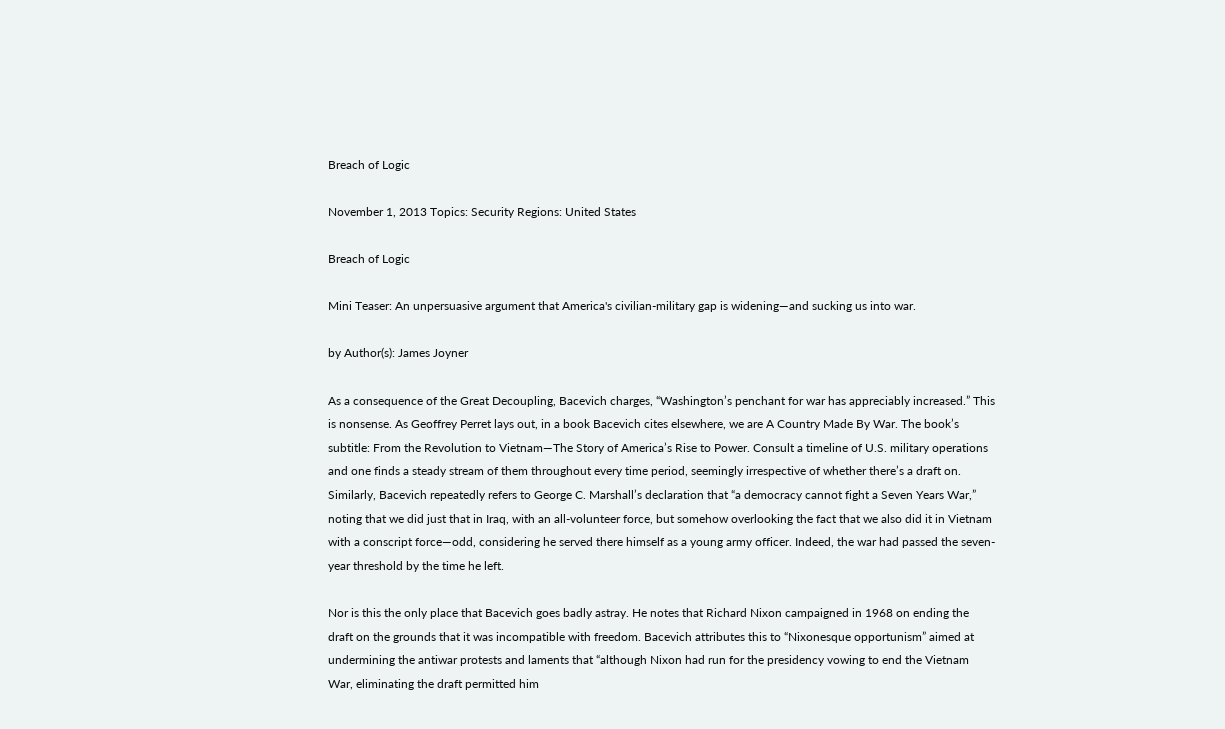Breach of Logic

November 1, 2013 Topics: Security Regions: United States

Breach of Logic

Mini Teaser: An unpersuasive argument that America's civilian-military gap is widening—and sucking us into war.

by Author(s): James Joyner

As a consequence of the Great Decoupling, Bacevich charges, “Washington’s penchant for war has appreciably increased.” This is nonsense. As Geoffrey Perret lays out, in a book Bacevich cites elsewhere, we are A Country Made By War. The book’s subtitle: From the Revolution to Vietnam—The Story of America’s Rise to Power. Consult a timeline of U.S. military operations and one finds a steady stream of them throughout every time period, seemingly irrespective of whether there’s a draft on. Similarly, Bacevich repeatedly refers to George C. Marshall’s declaration that “a democracy cannot fight a Seven Years War,” noting that we did just that in Iraq, with an all-volunteer force, but somehow overlooking the fact that we also did it in Vietnam with a conscript force—odd, considering he served there himself as a young army officer. Indeed, the war had passed the seven-year threshold by the time he left.

Nor is this the only place that Bacevich goes badly astray. He notes that Richard Nixon campaigned in 1968 on ending the draft on the grounds that it was incompatible with freedom. Bacevich attributes this to “Nixonesque opportunism” aimed at undermining the antiwar protests and laments that “although Nixon had run for the presidency vowing to end the Vietnam War, eliminating the draft permitted him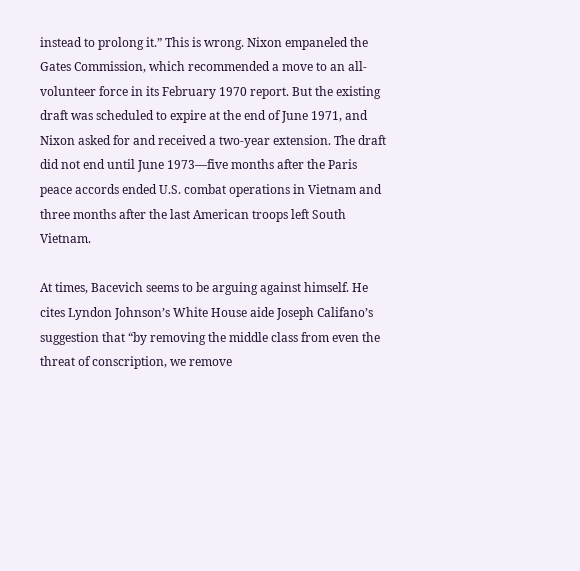instead to prolong it.” This is wrong. Nixon empaneled the Gates Commission, which recommended a move to an all-volunteer force in its February 1970 report. But the existing draft was scheduled to expire at the end of June 1971, and Nixon asked for and received a two-year extension. The draft did not end until June 1973—five months after the Paris peace accords ended U.S. combat operations in Vietnam and three months after the last American troops left South Vietnam.

At times, Bacevich seems to be arguing against himself. He cites Lyndon Johnson’s White House aide Joseph Califano’s suggestion that “by removing the middle class from even the threat of conscription, we remove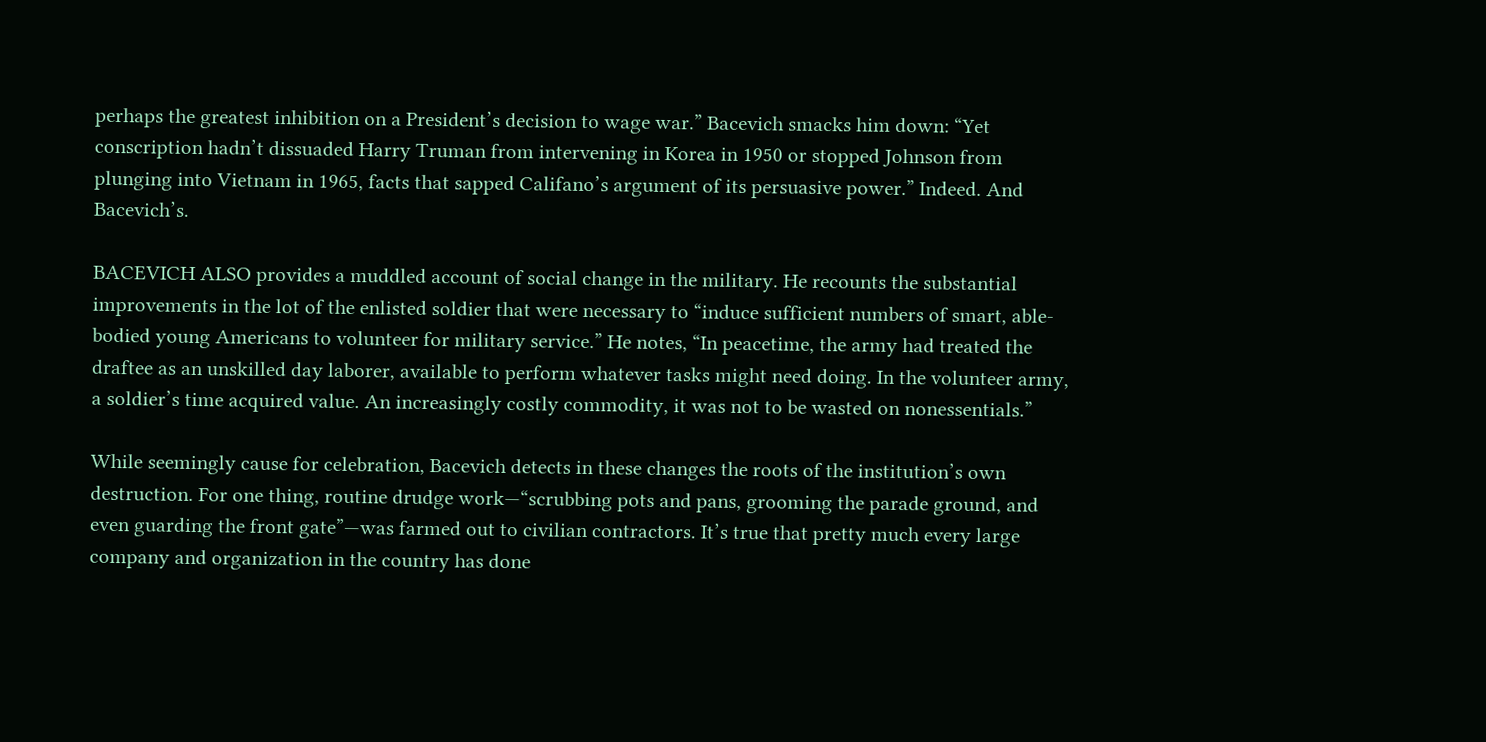perhaps the greatest inhibition on a President’s decision to wage war.” Bacevich smacks him down: “Yet conscription hadn’t dissuaded Harry Truman from intervening in Korea in 1950 or stopped Johnson from plunging into Vietnam in 1965, facts that sapped Califano’s argument of its persuasive power.” Indeed. And Bacevich’s.

BACEVICH ALSO provides a muddled account of social change in the military. He recounts the substantial improvements in the lot of the enlisted soldier that were necessary to “induce sufficient numbers of smart, able-bodied young Americans to volunteer for military service.” He notes, “In peacetime, the army had treated the draftee as an unskilled day laborer, available to perform whatever tasks might need doing. In the volunteer army, a soldier’s time acquired value. An increasingly costly commodity, it was not to be wasted on nonessentials.”

While seemingly cause for celebration, Bacevich detects in these changes the roots of the institution’s own destruction. For one thing, routine drudge work—“scrubbing pots and pans, grooming the parade ground, and even guarding the front gate”—was farmed out to civilian contractors. It’s true that pretty much every large company and organization in the country has done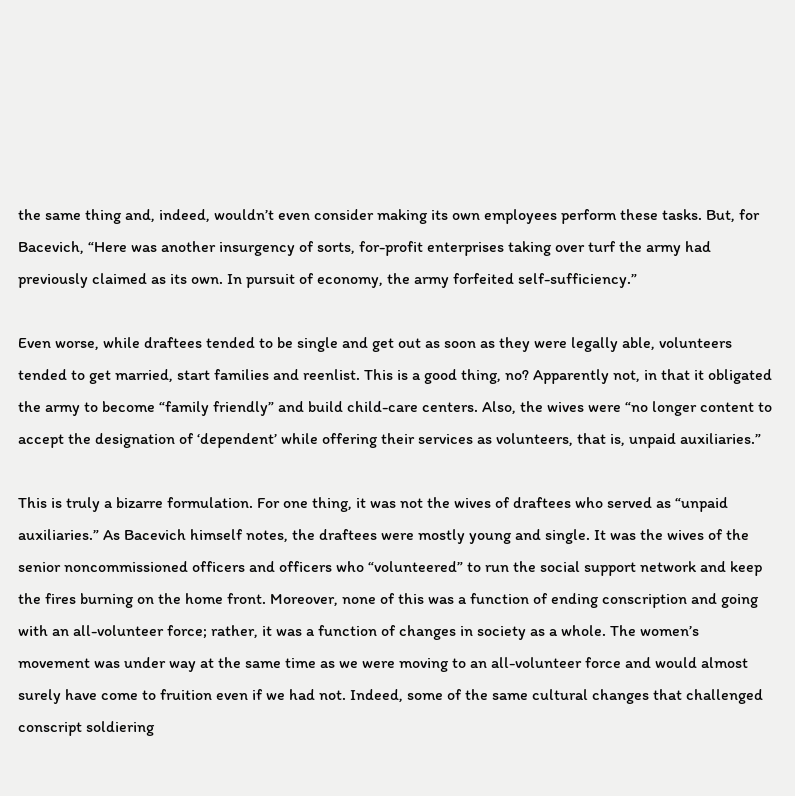the same thing and, indeed, wouldn’t even consider making its own employees perform these tasks. But, for Bacevich, “Here was another insurgency of sorts, for-profit enterprises taking over turf the army had previously claimed as its own. In pursuit of economy, the army forfeited self-sufficiency.”

Even worse, while draftees tended to be single and get out as soon as they were legally able, volunteers tended to get married, start families and reenlist. This is a good thing, no? Apparently not, in that it obligated the army to become “family friendly” and build child-care centers. Also, the wives were “no longer content to accept the designation of ‘dependent’ while offering their services as volunteers, that is, unpaid auxiliaries.”

This is truly a bizarre formulation. For one thing, it was not the wives of draftees who served as “unpaid auxiliaries.” As Bacevich himself notes, the draftees were mostly young and single. It was the wives of the senior noncommissioned officers and officers who “volunteered” to run the social support network and keep the fires burning on the home front. Moreover, none of this was a function of ending conscription and going with an all-volunteer force; rather, it was a function of changes in society as a whole. The women’s movement was under way at the same time as we were moving to an all-volunteer force and would almost surely have come to fruition even if we had not. Indeed, some of the same cultural changes that challenged conscript soldiering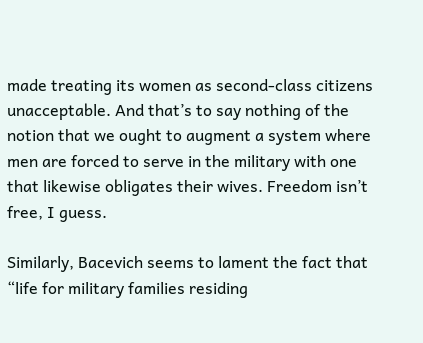made treating its women as second-class citizens unacceptable. And that’s to say nothing of the notion that we ought to augment a system where men are forced to serve in the military with one that likewise obligates their wives. Freedom isn’t free, I guess.

Similarly, Bacevich seems to lament the fact that “life for military families residing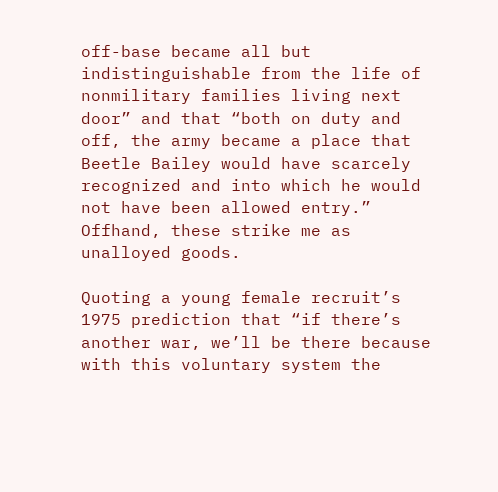off-base became all but indistinguishable from the life of nonmilitary families living next door” and that “both on duty and off, the army became a place that Beetle Bailey would have scarcely recognized and into which he would not have been allowed entry.” Offhand, these strike me as unalloyed goods.

Quoting a young female recruit’s 1975 prediction that “if there’s another war, we’ll be there because with this voluntary system the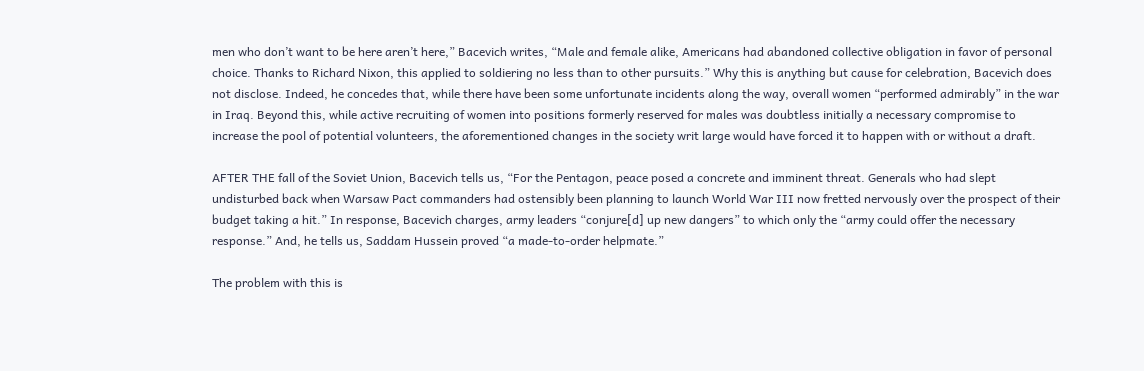men who don’t want to be here aren’t here,” Bacevich writes, “Male and female alike, Americans had abandoned collective obligation in favor of personal choice. Thanks to Richard Nixon, this applied to soldiering no less than to other pursuits.” Why this is anything but cause for celebration, Bacevich does not disclose. Indeed, he concedes that, while there have been some unfortunate incidents along the way, overall women “performed admirably” in the war in Iraq. Beyond this, while active recruiting of women into positions formerly reserved for males was doubtless initially a necessary compromise to increase the pool of potential volunteers, the aforementioned changes in the society writ large would have forced it to happen with or without a draft.

AFTER THE fall of the Soviet Union, Bacevich tells us, “For the Pentagon, peace posed a concrete and imminent threat. Generals who had slept undisturbed back when Warsaw Pact commanders had ostensibly been planning to launch World War III now fretted nervously over the prospect of their budget taking a hit.” In response, Bacevich charges, army leaders “conjure[d] up new dangers” to which only the “army could offer the necessary response.” And, he tells us, Saddam Hussein proved “a made-to-order helpmate.”

The problem with this is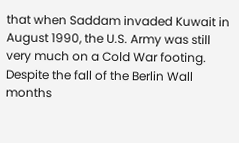that when Saddam invaded Kuwait in August 1990, the U.S. Army was still very much on a Cold War footing. Despite the fall of the Berlin Wall months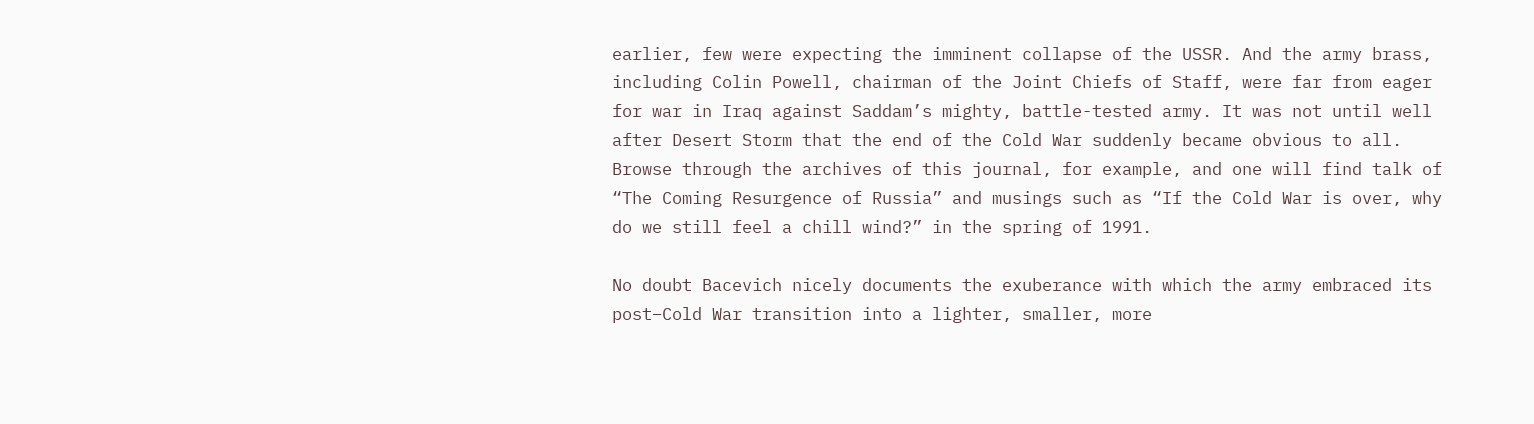earlier, few were expecting the imminent collapse of the USSR. And the army brass, including Colin Powell, chairman of the Joint Chiefs of Staff, were far from eager for war in Iraq against Saddam’s mighty, battle-tested army. It was not until well after Desert Storm that the end of the Cold War suddenly became obvious to all. Browse through the archives of this journal, for example, and one will find talk of “The Coming Resurgence of Russia” and musings such as “If the Cold War is over, why do we still feel a chill wind?” in the spring of 1991.

No doubt Bacevich nicely documents the exuberance with which the army embraced its post–Cold War transition into a lighter, smaller, more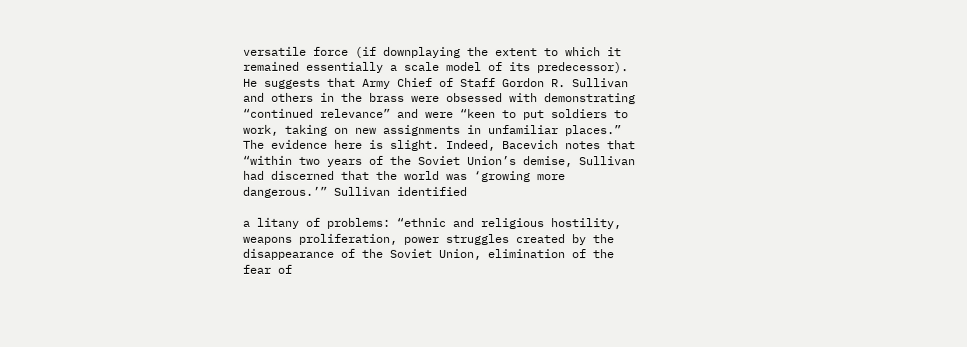versatile force (if downplaying the extent to which it remained essentially a scale model of its predecessor). He suggests that Army Chief of Staff Gordon R. Sullivan and others in the brass were obsessed with demonstrating “continued relevance” and were “keen to put soldiers to work, taking on new assignments in unfamiliar places.” The evidence here is slight. Indeed, Bacevich notes that “within two years of the Soviet Union’s demise, Sullivan had discerned that the world was ‘growing more dangerous.’” Sullivan identified

a litany of problems: “ethnic and religious hostility, weapons proliferation, power struggles created by the disappearance of the Soviet Union, elimination of the fear of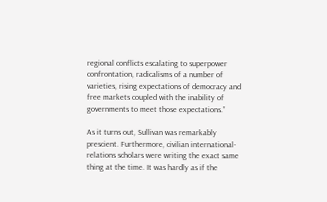regional conflicts escalating to superpower confrontation, radicalisms of a number of varieties, rising expectations of democracy and free markets coupled with the inability of governments to meet those expectations.”

As it turns out, Sullivan was remarkably prescient. Furthermore, civilian international-relations scholars were writing the exact same thing at the time. It was hardly as if the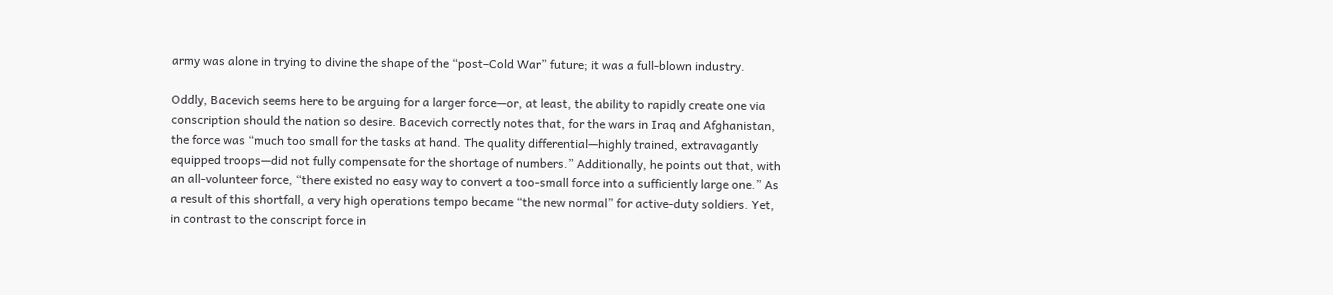army was alone in trying to divine the shape of the “post–Cold War” future; it was a full-blown industry.

Oddly, Bacevich seems here to be arguing for a larger force—or, at least, the ability to rapidly create one via conscription should the nation so desire. Bacevich correctly notes that, for the wars in Iraq and Afghanistan, the force was “much too small for the tasks at hand. The quality differential—highly trained, extravagantly equipped troops—did not fully compensate for the shortage of numbers.” Additionally, he points out that, with an all-volunteer force, “there existed no easy way to convert a too-small force into a sufficiently large one.” As a result of this shortfall, a very high operations tempo became “the new normal” for active-duty soldiers. Yet, in contrast to the conscript force in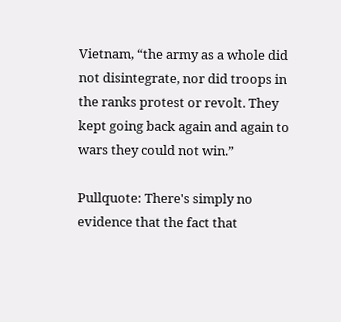Vietnam, “the army as a whole did not disintegrate, nor did troops in the ranks protest or revolt. They kept going back again and again to wars they could not win.”

Pullquote: There's simply no evidence that the fact that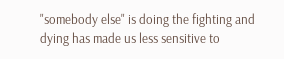"somebody else" is doing the fighting and dying has made us less sensitive to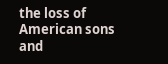the loss of American sons and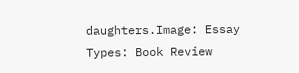daughters.Image: Essay Types: Book Review